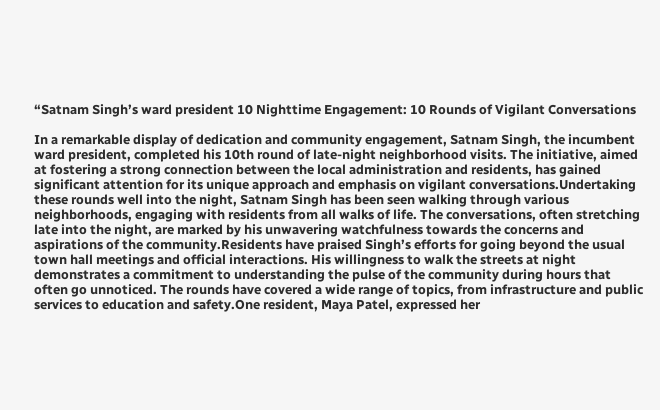“Satnam Singh’s ward president 10 Nighttime Engagement: 10 Rounds of Vigilant Conversations

In a remarkable display of dedication and community engagement, Satnam Singh, the incumbent ward president, completed his 10th round of late-night neighborhood visits. The initiative, aimed at fostering a strong connection between the local administration and residents, has gained significant attention for its unique approach and emphasis on vigilant conversations.Undertaking these rounds well into the night, Satnam Singh has been seen walking through various neighborhoods, engaging with residents from all walks of life. The conversations, often stretching late into the night, are marked by his unwavering watchfulness towards the concerns and aspirations of the community.Residents have praised Singh’s efforts for going beyond the usual town hall meetings and official interactions. His willingness to walk the streets at night demonstrates a commitment to understanding the pulse of the community during hours that often go unnoticed. The rounds have covered a wide range of topics, from infrastructure and public services to education and safety.One resident, Maya Patel, expressed her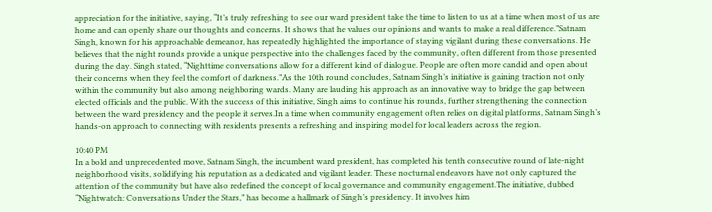appreciation for the initiative, saying, “It’s truly refreshing to see our ward president take the time to listen to us at a time when most of us are home and can openly share our thoughts and concerns. It shows that he values our opinions and wants to make a real difference.”Satnam Singh, known for his approachable demeanor, has repeatedly highlighted the importance of staying vigilant during these conversations. He believes that the night rounds provide a unique perspective into the challenges faced by the community, often different from those presented during the day. Singh stated, “Nighttime conversations allow for a different kind of dialogue. People are often more candid and open about their concerns when they feel the comfort of darkness.”As the 10th round concludes, Satnam Singh’s initiative is gaining traction not only within the community but also among neighboring wards. Many are lauding his approach as an innovative way to bridge the gap between elected officials and the public. With the success of this initiative, Singh aims to continue his rounds, further strengthening the connection between the ward presidency and the people it serves.In a time when community engagement often relies on digital platforms, Satnam Singh’s hands-on approach to connecting with residents presents a refreshing and inspiring model for local leaders across the region.

10:40 PM
In a bold and unprecedented move, Satnam Singh, the incumbent ward president, has completed his tenth consecutive round of late-night neighborhood visits, solidifying his reputation as a dedicated and vigilant leader. These nocturnal endeavors have not only captured the attention of the community but have also redefined the concept of local governance and community engagement.The initiative, dubbed “Nightwatch: Conversations Under the Stars,” has become a hallmark of Singh’s presidency. It involves him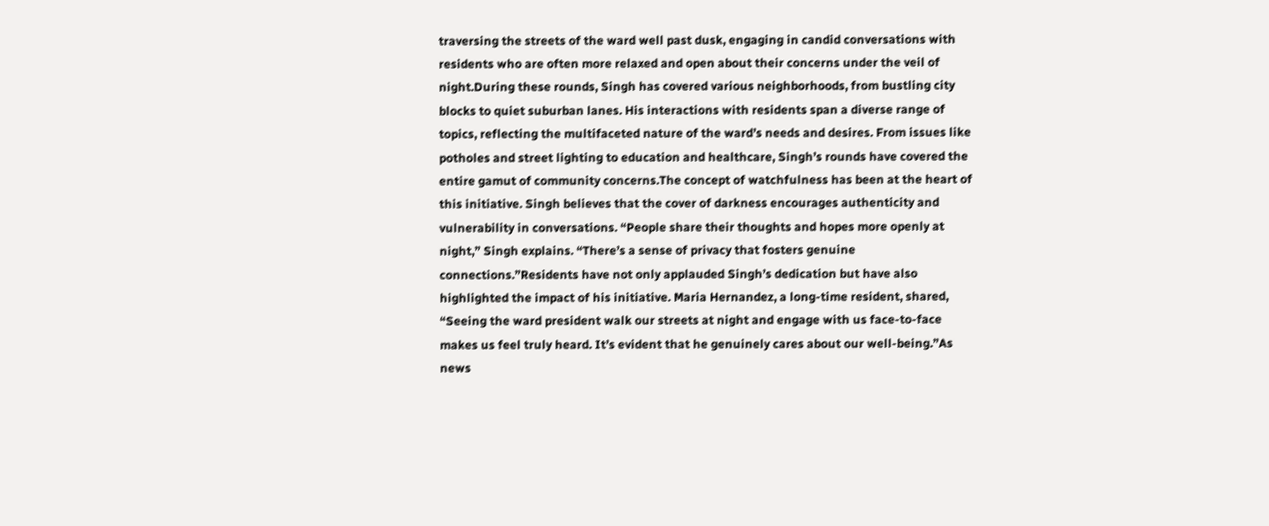traversing the streets of the ward well past dusk, engaging in candid conversations with residents who are often more relaxed and open about their concerns under the veil of night.During these rounds, Singh has covered various neighborhoods, from bustling city blocks to quiet suburban lanes. His interactions with residents span a diverse range of topics, reflecting the multifaceted nature of the ward’s needs and desires. From issues like potholes and street lighting to education and healthcare, Singh’s rounds have covered the entire gamut of community concerns.The concept of watchfulness has been at the heart of this initiative. Singh believes that the cover of darkness encourages authenticity and vulnerability in conversations. “People share their thoughts and hopes more openly at night,” Singh explains. “There’s a sense of privacy that fosters genuine connections.”Residents have not only applauded Singh’s dedication but have also highlighted the impact of his initiative. Maria Hernandez, a long-time resident, shared, “Seeing the ward president walk our streets at night and engage with us face-to-face makes us feel truly heard. It’s evident that he genuinely cares about our well-being.”As news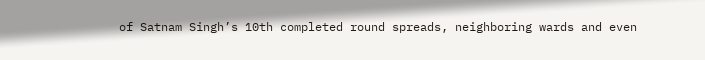of Satnam Singh’s 10th completed round spreads, neighboring wards and even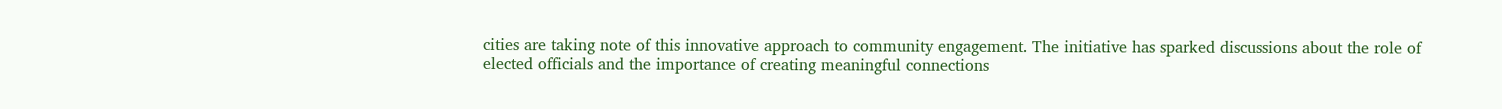cities are taking note of this innovative approach to community engagement. The initiative has sparked discussions about the role of elected officials and the importance of creating meaningful connections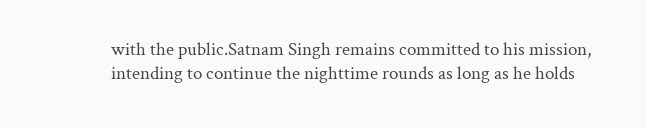with the public.Satnam Singh remains committed to his mission, intending to continue the nighttime rounds as long as he holds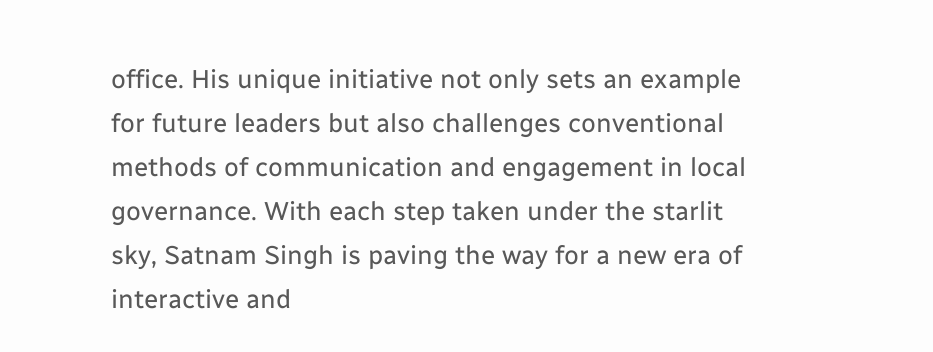office. His unique initiative not only sets an example for future leaders but also challenges conventional methods of communication and engagement in local governance. With each step taken under the starlit sky, Satnam Singh is paving the way for a new era of interactive and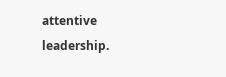attentive leadership.